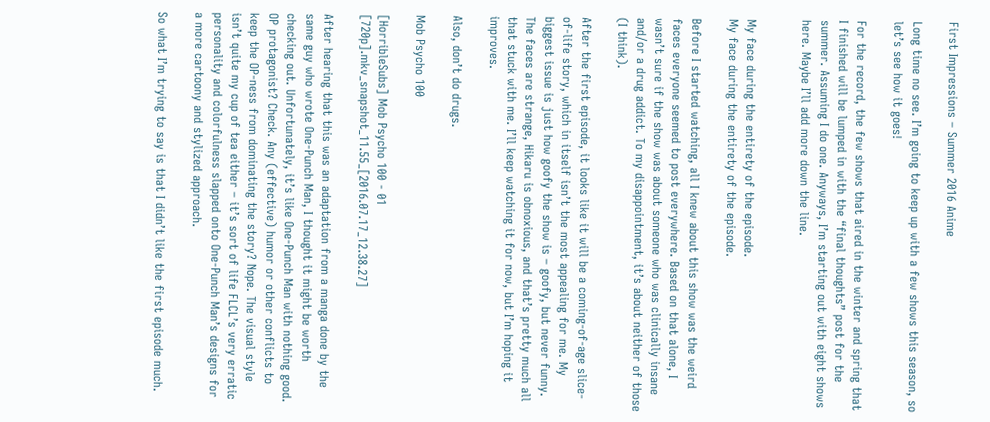First Impressions – Summer 2016 Anime

Long time no see. I’m going to keep up with a few shows this season, so let’s see how it goes!

For the record, the few shows that aired in the winter and spring that I finished will be lumped in with the “final thoughts” post for the summer. Assuming I do one. Anyways, I’m starting out with eight shows here. Maybe I’ll add more down the line.


My face during the entirety of the episode.
My face during the entirety of the episode.

Before I started watching, all I knew about this show was the weird faces everyone seemed to post everywhere. Based on that alone, I wasn’t sure if the show was about someone who was clinically insane and/or a drug addict. To my disappointment, it’s about neither of those (I think).

After the first episode, it looks like it will be a coming-of-age slice-of-life story, which in itself isn’t the most appealing for me. My biggest issue is just how goofy the show is – goofy, but never funny. The faces are strange, Hikaru is obnoxious, and that’s pretty much all that stuck with me. I’ll keep watching it for now, but I’m hoping it improves.

Also, don’t do drugs.

Mob Psycho 100

[HorribleSubs] Mob Psycho 100 - 01 [720p].mkv_snapshot_11.55_[2016.07.17_12.38.27]

After hearing that this was an adaptation from a manga done by the same guy who wrote One-Punch Man, I thought it might be worth checking out. Unfortunately, it’s like One-Punch Man with nothing good. OP protagonist? Check. Any (effective) humor or other conflicts to keep the OP-ness from dominating the story? Nope. The visual style isn’t quite my cup of tea either – it’s sort of life FLCL’s very erratic personality and colorfulness slapped onto One-Punch Man’s designs for a more cartoony and stylized approach.

So what I’m trying to say is that I didn’t like the first episode much.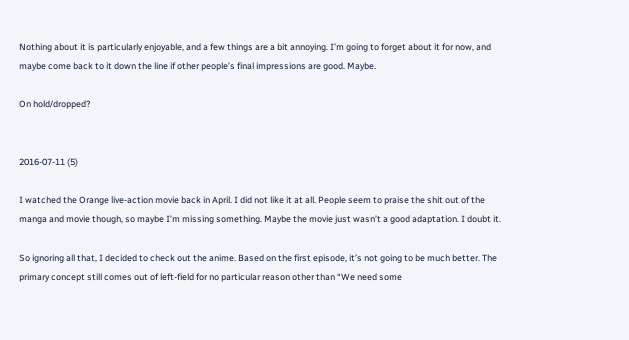Nothing about it is particularly enjoyable, and a few things are a bit annoying. I’m going to forget about it for now, and maybe come back to it down the line if other people’s final impressions are good. Maybe.

On hold/dropped?


2016-07-11 (5)

I watched the Orange live-action movie back in April. I did not like it at all. People seem to praise the shit out of the manga and movie though, so maybe I’m missing something. Maybe the movie just wasn’t a good adaptation. I doubt it.

So ignoring all that, I decided to check out the anime. Based on the first episode, it’s not going to be much better. The primary concept still comes out of left-field for no particular reason other than “We need some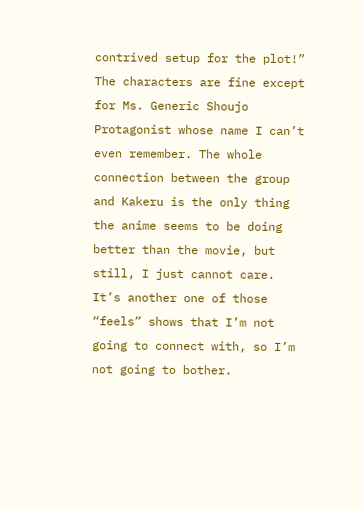contrived setup for the plot!” The characters are fine except for Ms. Generic Shoujo Protagonist whose name I can’t even remember. The whole connection between the group and Kakeru is the only thing the anime seems to be doing better than the movie, but still, I just cannot care. It’s another one of those “feels” shows that I’m not going to connect with, so I’m not going to bother.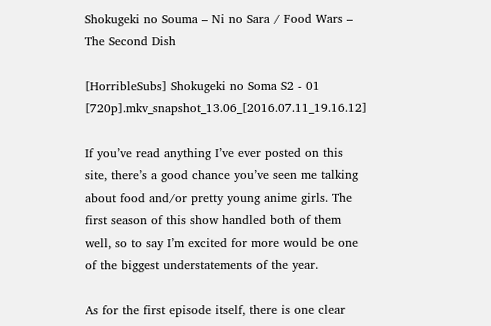Shokugeki no Souma – Ni no Sara / Food Wars – The Second Dish

[HorribleSubs] Shokugeki no Soma S2 - 01 [720p].mkv_snapshot_13.06_[2016.07.11_19.16.12]

If you’ve read anything I’ve ever posted on this site, there’s a good chance you’ve seen me talking about food and/or pretty young anime girls. The first season of this show handled both of them well, so to say I’m excited for more would be one of the biggest understatements of the year.

As for the first episode itself, there is one clear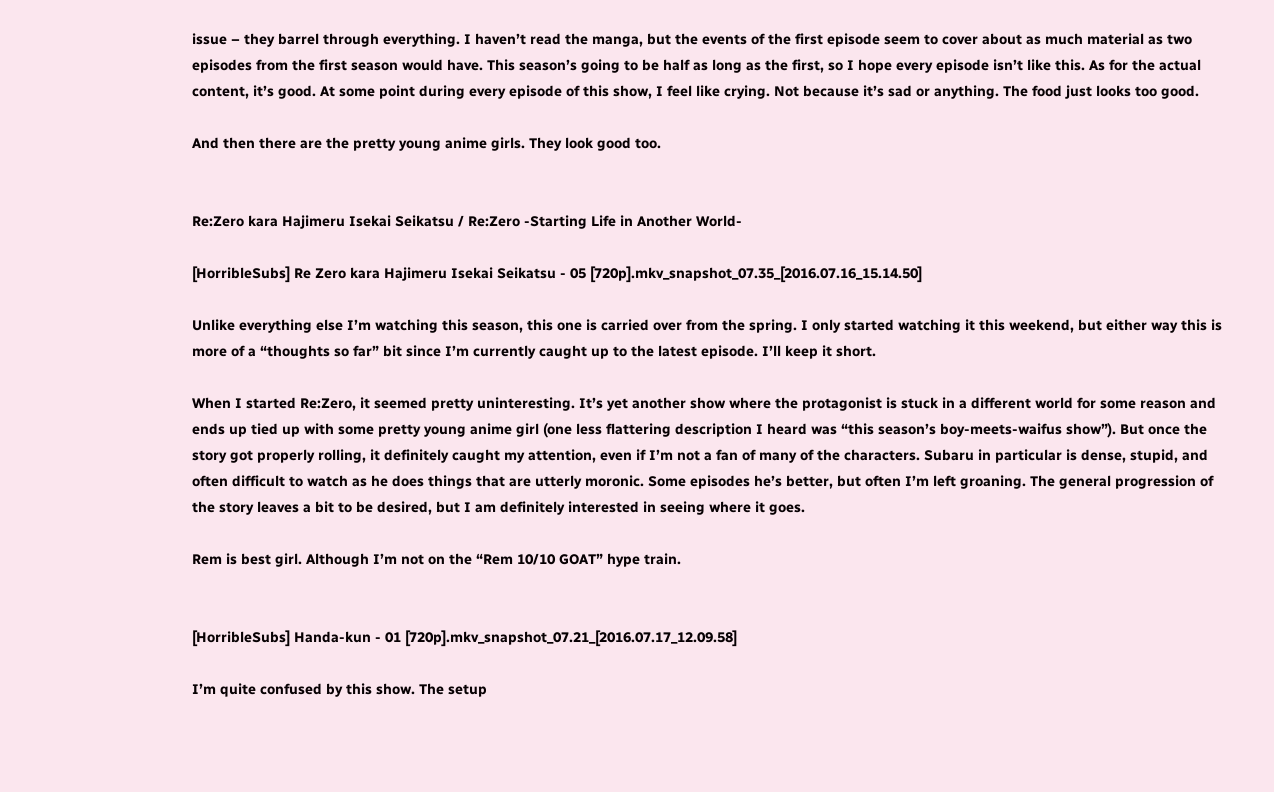issue – they barrel through everything. I haven’t read the manga, but the events of the first episode seem to cover about as much material as two episodes from the first season would have. This season’s going to be half as long as the first, so I hope every episode isn’t like this. As for the actual content, it’s good. At some point during every episode of this show, I feel like crying. Not because it’s sad or anything. The food just looks too good.

And then there are the pretty young anime girls. They look good too.


Re:Zero kara Hajimeru Isekai Seikatsu / Re:Zero -Starting Life in Another World-

[HorribleSubs] Re Zero kara Hajimeru Isekai Seikatsu - 05 [720p].mkv_snapshot_07.35_[2016.07.16_15.14.50]

Unlike everything else I’m watching this season, this one is carried over from the spring. I only started watching it this weekend, but either way this is more of a “thoughts so far” bit since I’m currently caught up to the latest episode. I’ll keep it short.

When I started Re:Zero, it seemed pretty uninteresting. It’s yet another show where the protagonist is stuck in a different world for some reason and ends up tied up with some pretty young anime girl (one less flattering description I heard was “this season’s boy-meets-waifus show”). But once the story got properly rolling, it definitely caught my attention, even if I’m not a fan of many of the characters. Subaru in particular is dense, stupid, and often difficult to watch as he does things that are utterly moronic. Some episodes he’s better, but often I’m left groaning. The general progression of the story leaves a bit to be desired, but I am definitely interested in seeing where it goes.

Rem is best girl. Although I’m not on the “Rem 10/10 GOAT” hype train.


[HorribleSubs] Handa-kun - 01 [720p].mkv_snapshot_07.21_[2016.07.17_12.09.58]

I’m quite confused by this show. The setup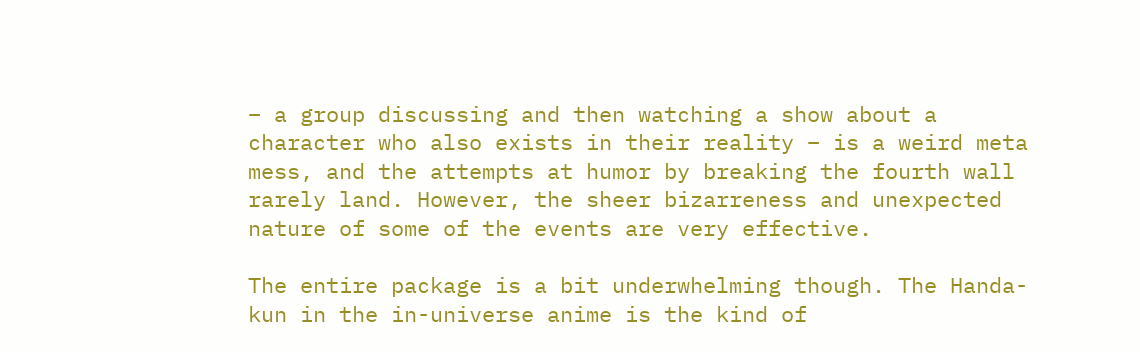– a group discussing and then watching a show about a character who also exists in their reality – is a weird meta mess, and the attempts at humor by breaking the fourth wall rarely land. However, the sheer bizarreness and unexpected nature of some of the events are very effective.

The entire package is a bit underwhelming though. The Handa-kun in the in-universe anime is the kind of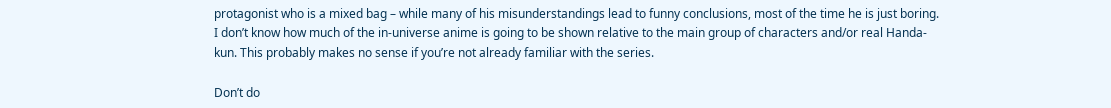protagonist who is a mixed bag – while many of his misunderstandings lead to funny conclusions, most of the time he is just boring. I don’t know how much of the in-universe anime is going to be shown relative to the main group of characters and/or real Handa-kun. This probably makes no sense if you’re not already familiar with the series.

Don’t do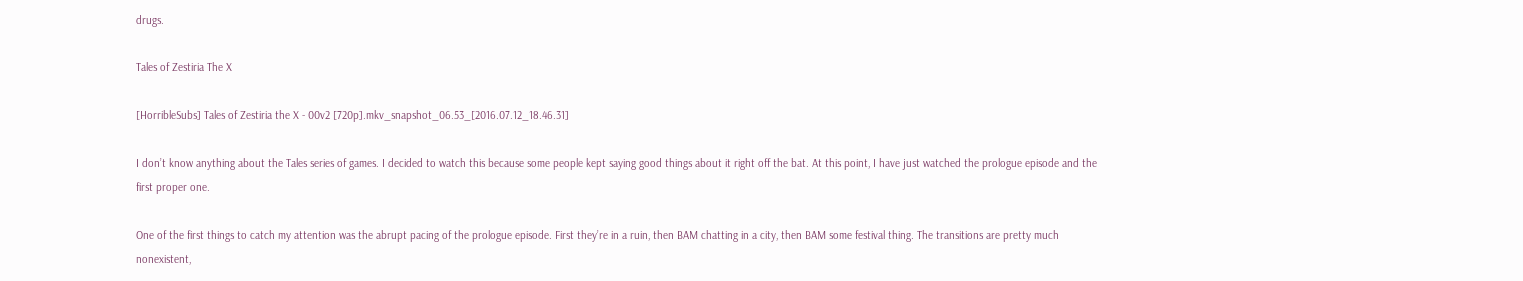drugs.

Tales of Zestiria The X

[HorribleSubs] Tales of Zestiria the X - 00v2 [720p].mkv_snapshot_06.53_[2016.07.12_18.46.31]

I don’t know anything about the Tales series of games. I decided to watch this because some people kept saying good things about it right off the bat. At this point, I have just watched the prologue episode and the first proper one.

One of the first things to catch my attention was the abrupt pacing of the prologue episode. First they’re in a ruin, then BAM chatting in a city, then BAM some festival thing. The transitions are pretty much nonexistent,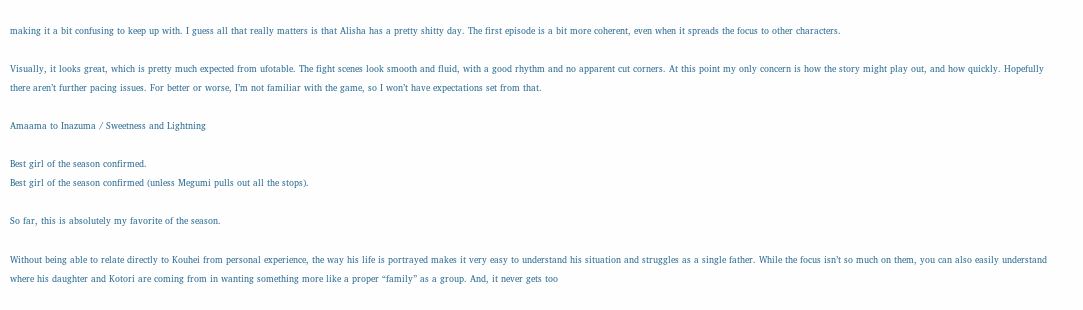making it a bit confusing to keep up with. I guess all that really matters is that Alisha has a pretty shitty day. The first episode is a bit more coherent, even when it spreads the focus to other characters.

Visually, it looks great, which is pretty much expected from ufotable. The fight scenes look smooth and fluid, with a good rhythm and no apparent cut corners. At this point my only concern is how the story might play out, and how quickly. Hopefully there aren’t further pacing issues. For better or worse, I’m not familiar with the game, so I won’t have expectations set from that.

Amaama to Inazuma / Sweetness and Lightning

Best girl of the season confirmed.
Best girl of the season confirmed (unless Megumi pulls out all the stops).

So far, this is absolutely my favorite of the season.

Without being able to relate directly to Kouhei from personal experience, the way his life is portrayed makes it very easy to understand his situation and struggles as a single father. While the focus isn’t so much on them, you can also easily understand where his daughter and Kotori are coming from in wanting something more like a proper “family” as a group. And, it never gets too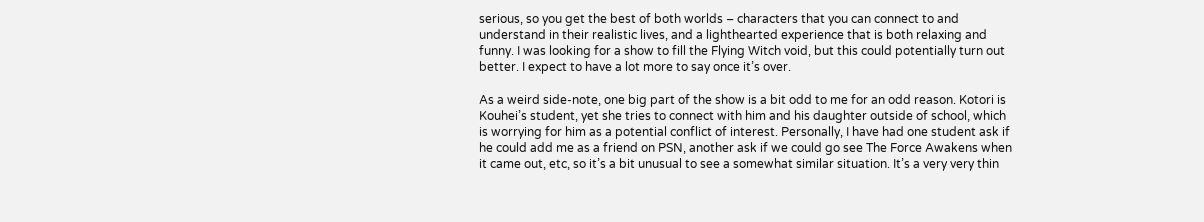serious, so you get the best of both worlds – characters that you can connect to and understand in their realistic lives, and a lighthearted experience that is both relaxing and funny. I was looking for a show to fill the Flying Witch void, but this could potentially turn out better. I expect to have a lot more to say once it’s over.

As a weird side-note, one big part of the show is a bit odd to me for an odd reason. Kotori is Kouhei’s student, yet she tries to connect with him and his daughter outside of school, which is worrying for him as a potential conflict of interest. Personally, I have had one student ask if he could add me as a friend on PSN, another ask if we could go see The Force Awakens when it came out, etc, so it’s a bit unusual to see a somewhat similar situation. It’s a very very thin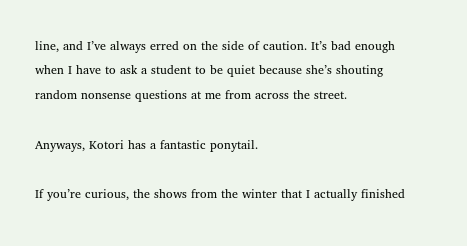line, and I’ve always erred on the side of caution. It’s bad enough when I have to ask a student to be quiet because she’s shouting random nonsense questions at me from across the street.

Anyways, Kotori has a fantastic ponytail.

If you’re curious, the shows from the winter that I actually finished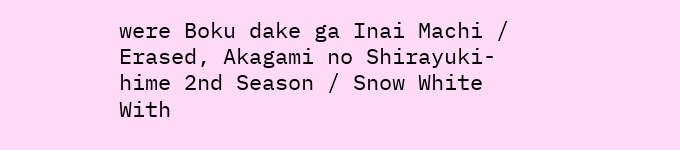were Boku dake ga Inai Machi / Erased, Akagami no Shirayuki-hime 2nd Season / Snow White With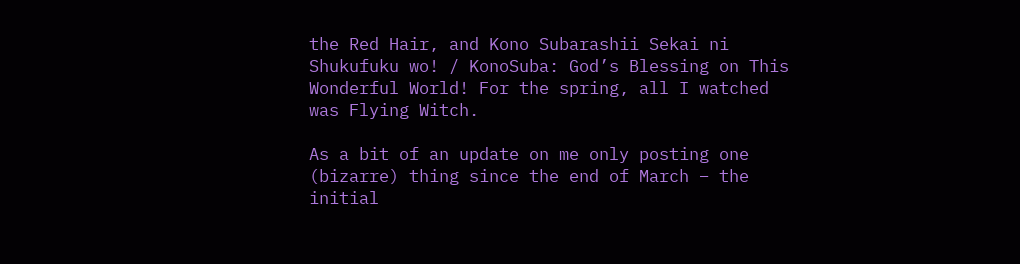the Red Hair, and Kono Subarashii Sekai ni Shukufuku wo! / KonoSuba: God’s Blessing on This Wonderful World! For the spring, all I watched was Flying Witch.

As a bit of an update on me only posting one (bizarre) thing since the end of March – the initial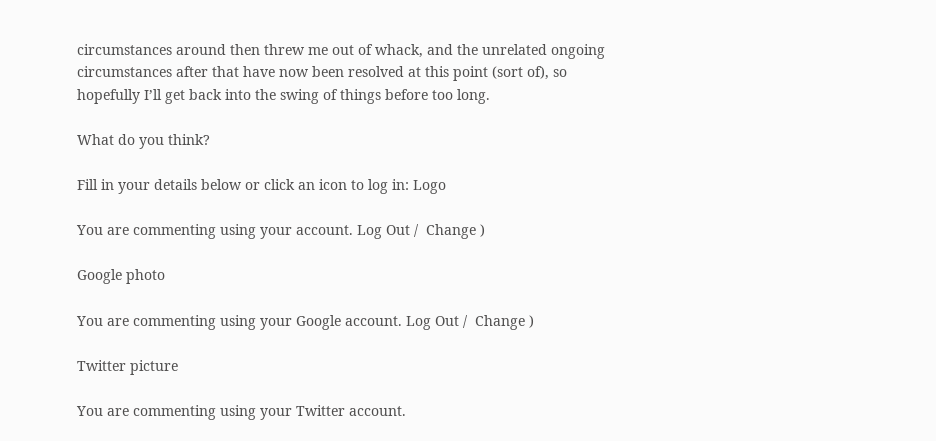circumstances around then threw me out of whack, and the unrelated ongoing circumstances after that have now been resolved at this point (sort of), so hopefully I’ll get back into the swing of things before too long.

What do you think?

Fill in your details below or click an icon to log in: Logo

You are commenting using your account. Log Out /  Change )

Google photo

You are commenting using your Google account. Log Out /  Change )

Twitter picture

You are commenting using your Twitter account.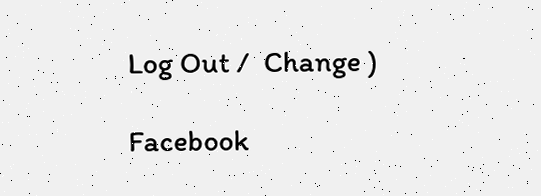Log Out /  Change )

Facebook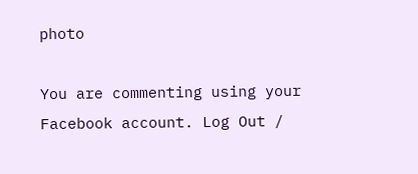photo

You are commenting using your Facebook account. Log Out /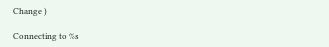Change )

Connecting to %s